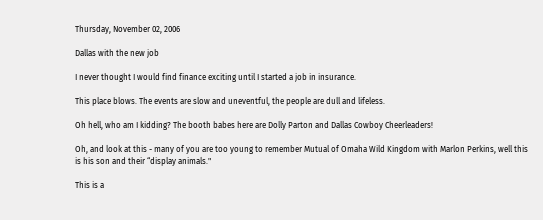Thursday, November 02, 2006

Dallas with the new job

I never thought I would find finance exciting until I started a job in insurance.

This place blows. The events are slow and uneventful, the people are dull and lifeless.

Oh hell, who am I kidding? The booth babes here are Dolly Parton and Dallas Cowboy Cheerleaders!

Oh, and look at this - many of you are too young to remember Mutual of Omaha Wild Kingdom with Marlon Perkins, well this is his son and their “display animals."

This is a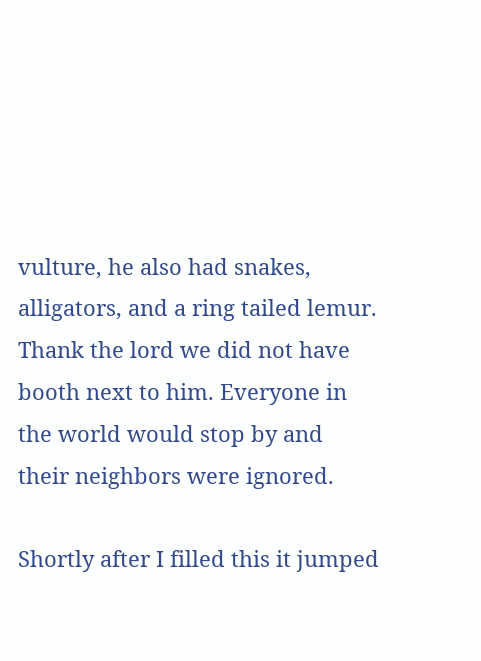vulture, he also had snakes, alligators, and a ring tailed lemur. Thank the lord we did not have booth next to him. Everyone in the world would stop by and their neighbors were ignored.

Shortly after I filled this it jumped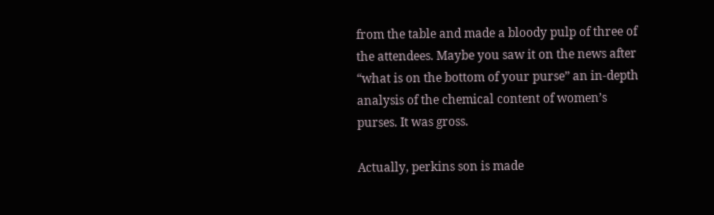from the table and made a bloody pulp of three of the attendees. Maybe you saw it on the news after “what is on the bottom of your purse” an in-depth analysis of the chemical content of women’s purses. It was gross.

Actually, perkins son is made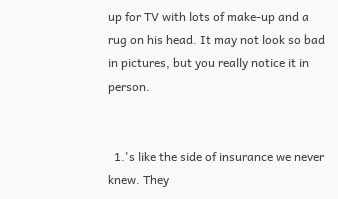up for TV with lots of make-up and a rug on his head. It may not look so bad in pictures, but you really notice it in person.


  1.'s like the side of insurance we never knew. They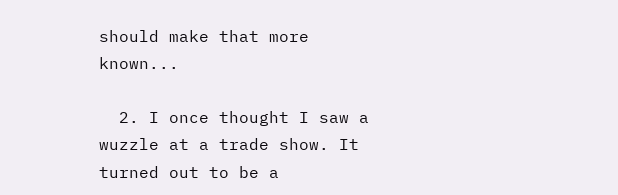should make that more known...

  2. I once thought I saw a wuzzle at a trade show. It turned out to be a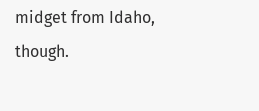midget from Idaho, though.